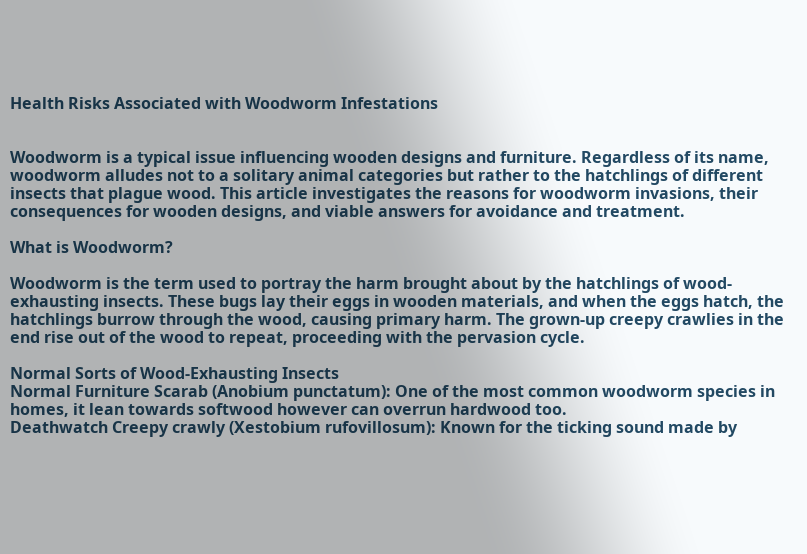Health Risks Associated with Woodworm Infestations


Woodworm is a typical issue influencing wooden designs and furniture. Regardless of its name, woodworm alludes not to a solitary animal categories but rather to the hatchlings of different insects that plague wood. This article investigates the reasons for woodworm invasions, their consequences for wooden designs, and viable answers for avoidance and treatment.

What is Woodworm?

Woodworm is the term used to portray the harm brought about by the hatchlings of wood-exhausting insects. These bugs lay their eggs in wooden materials, and when the eggs hatch, the hatchlings burrow through the wood, causing primary harm. The grown-up creepy crawlies in the end rise out of the wood to repeat, proceeding with the pervasion cycle.

Normal Sorts of Wood-Exhausting Insects
Normal Furniture Scarab (Anobium punctatum): One of the most common woodworm species in homes, it lean towards softwood however can overrun hardwood too.
Deathwatch Creepy crawly (Xestobium rufovillosum): Known for the ticking sound made by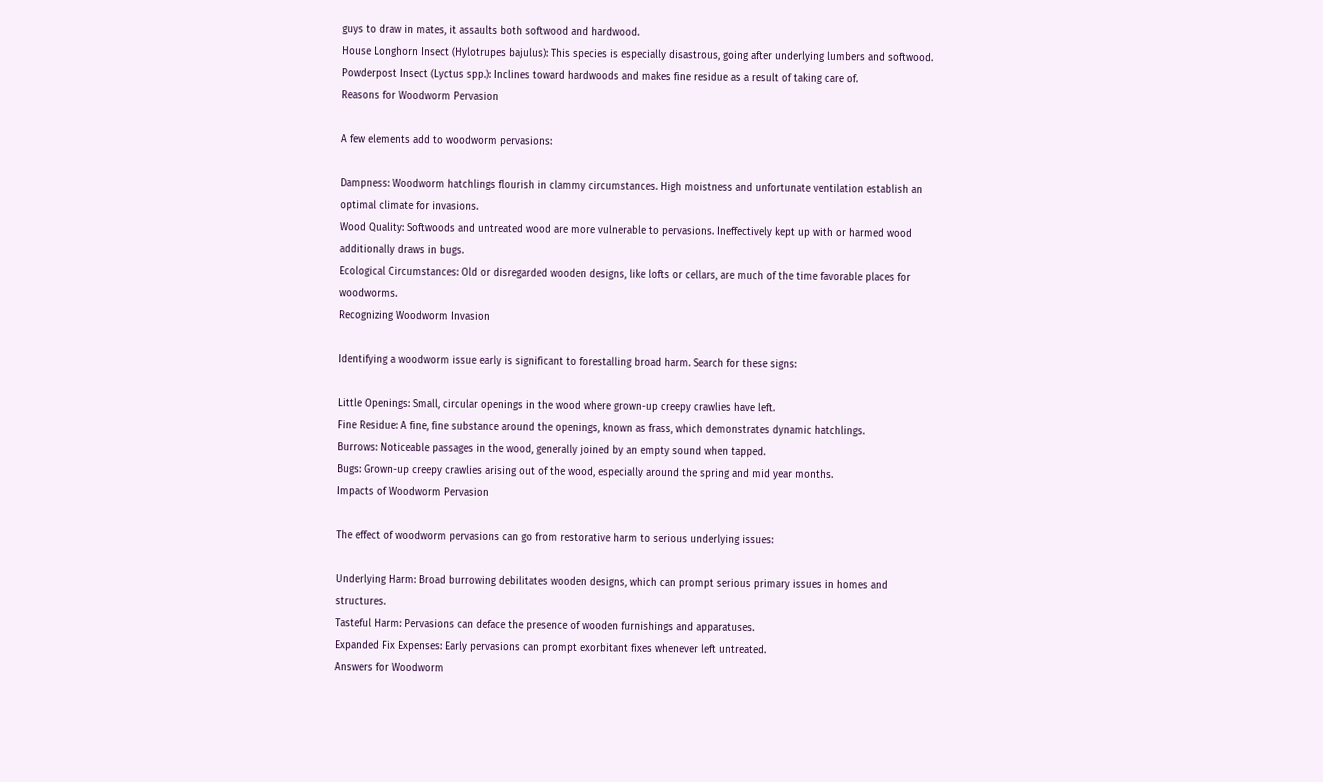guys to draw in mates, it assaults both softwood and hardwood.
House Longhorn Insect (Hylotrupes bajulus): This species is especially disastrous, going after underlying lumbers and softwood.
Powderpost Insect (Lyctus spp.): Inclines toward hardwoods and makes fine residue as a result of taking care of.
Reasons for Woodworm Pervasion

A few elements add to woodworm pervasions:

Dampness: Woodworm hatchlings flourish in clammy circumstances. High moistness and unfortunate ventilation establish an optimal climate for invasions.
Wood Quality: Softwoods and untreated wood are more vulnerable to pervasions. Ineffectively kept up with or harmed wood additionally draws in bugs.
Ecological Circumstances: Old or disregarded wooden designs, like lofts or cellars, are much of the time favorable places for woodworms.
Recognizing Woodworm Invasion

Identifying a woodworm issue early is significant to forestalling broad harm. Search for these signs:

Little Openings: Small, circular openings in the wood where grown-up creepy crawlies have left.
Fine Residue: A fine, fine substance around the openings, known as frass, which demonstrates dynamic hatchlings.
Burrows: Noticeable passages in the wood, generally joined by an empty sound when tapped.
Bugs: Grown-up creepy crawlies arising out of the wood, especially around the spring and mid year months.
Impacts of Woodworm Pervasion

The effect of woodworm pervasions can go from restorative harm to serious underlying issues:

Underlying Harm: Broad burrowing debilitates wooden designs, which can prompt serious primary issues in homes and structures.
Tasteful Harm: Pervasions can deface the presence of wooden furnishings and apparatuses.
Expanded Fix Expenses: Early pervasions can prompt exorbitant fixes whenever left untreated.
Answers for Woodworm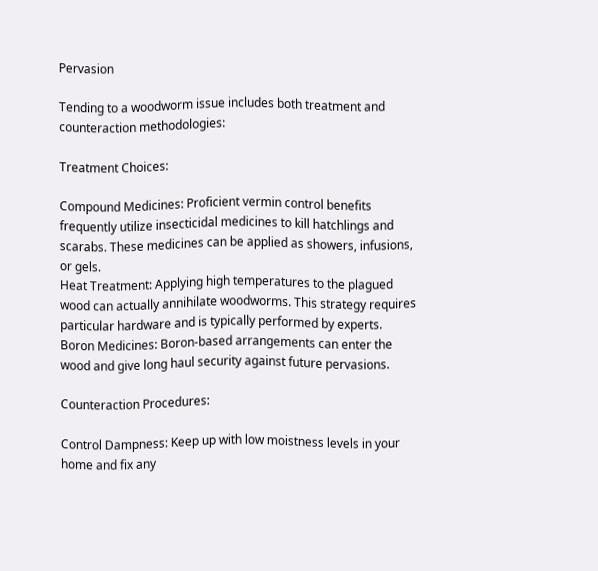Pervasion

Tending to a woodworm issue includes both treatment and counteraction methodologies:

Treatment Choices:

Compound Medicines: Proficient vermin control benefits frequently utilize insecticidal medicines to kill hatchlings and scarabs. These medicines can be applied as showers, infusions, or gels.
Heat Treatment: Applying high temperatures to the plagued wood can actually annihilate woodworms. This strategy requires particular hardware and is typically performed by experts.
Boron Medicines: Boron-based arrangements can enter the wood and give long haul security against future pervasions.

Counteraction Procedures:

Control Dampness: Keep up with low moistness levels in your home and fix any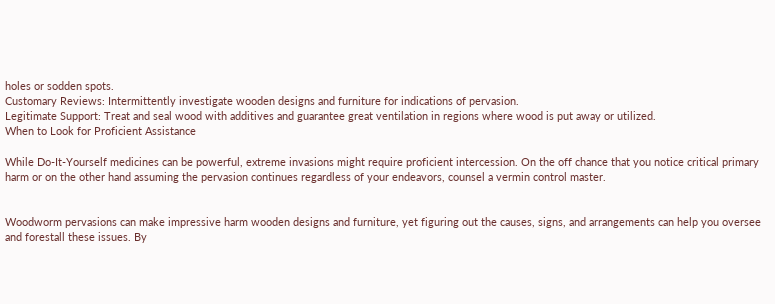holes or sodden spots.
Customary Reviews: Intermittently investigate wooden designs and furniture for indications of pervasion.
Legitimate Support: Treat and seal wood with additives and guarantee great ventilation in regions where wood is put away or utilized.
When to Look for Proficient Assistance

While Do-It-Yourself medicines can be powerful, extreme invasions might require proficient intercession. On the off chance that you notice critical primary harm or on the other hand assuming the pervasion continues regardless of your endeavors, counsel a vermin control master.


Woodworm pervasions can make impressive harm wooden designs and furniture, yet figuring out the causes, signs, and arrangements can help you oversee and forestall these issues. By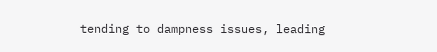tending to dampness issues, leading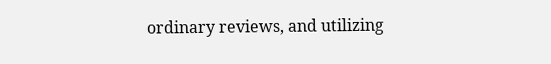ordinary reviews, and utilizing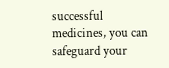successful medicines, you can safeguard your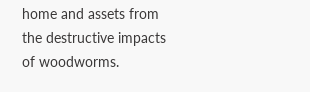home and assets from the destructive impacts of woodworms.